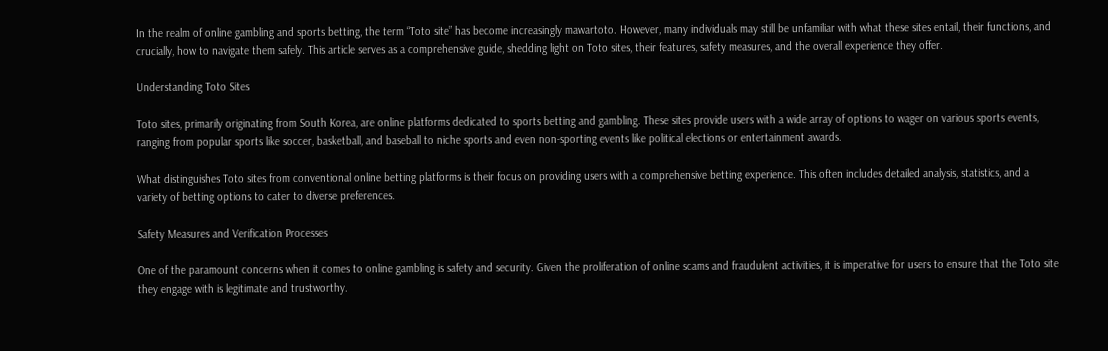In the realm of online gambling and sports betting, the term “Toto site” has become increasingly mawartoto. However, many individuals may still be unfamiliar with what these sites entail, their functions, and crucially, how to navigate them safely. This article serves as a comprehensive guide, shedding light on Toto sites, their features, safety measures, and the overall experience they offer.

Understanding Toto Sites

Toto sites, primarily originating from South Korea, are online platforms dedicated to sports betting and gambling. These sites provide users with a wide array of options to wager on various sports events, ranging from popular sports like soccer, basketball, and baseball to niche sports and even non-sporting events like political elections or entertainment awards.

What distinguishes Toto sites from conventional online betting platforms is their focus on providing users with a comprehensive betting experience. This often includes detailed analysis, statistics, and a variety of betting options to cater to diverse preferences.

Safety Measures and Verification Processes

One of the paramount concerns when it comes to online gambling is safety and security. Given the proliferation of online scams and fraudulent activities, it is imperative for users to ensure that the Toto site they engage with is legitimate and trustworthy.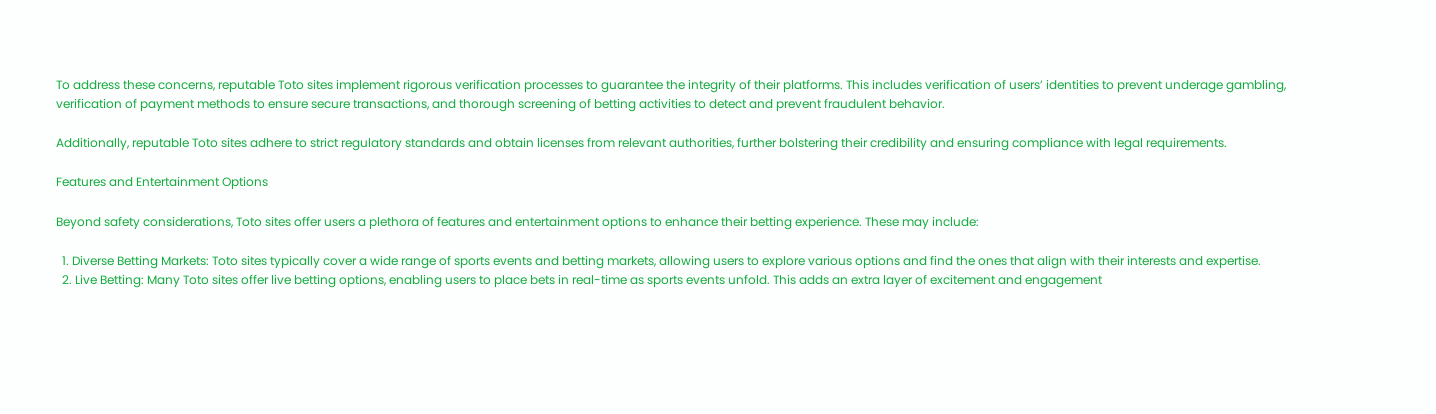To address these concerns, reputable Toto sites implement rigorous verification processes to guarantee the integrity of their platforms. This includes verification of users’ identities to prevent underage gambling, verification of payment methods to ensure secure transactions, and thorough screening of betting activities to detect and prevent fraudulent behavior.

Additionally, reputable Toto sites adhere to strict regulatory standards and obtain licenses from relevant authorities, further bolstering their credibility and ensuring compliance with legal requirements.

Features and Entertainment Options

Beyond safety considerations, Toto sites offer users a plethora of features and entertainment options to enhance their betting experience. These may include:

  1. Diverse Betting Markets: Toto sites typically cover a wide range of sports events and betting markets, allowing users to explore various options and find the ones that align with their interests and expertise.
  2. Live Betting: Many Toto sites offer live betting options, enabling users to place bets in real-time as sports events unfold. This adds an extra layer of excitement and engagement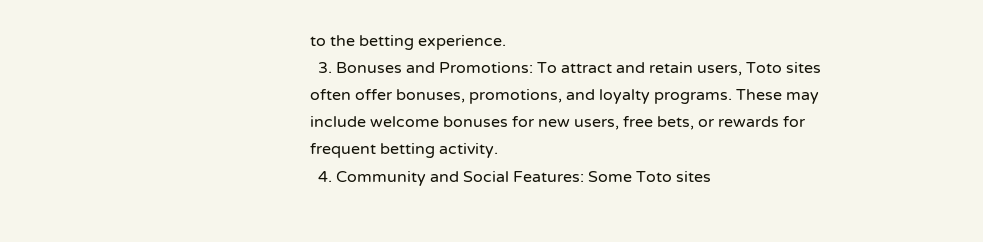to the betting experience.
  3. Bonuses and Promotions: To attract and retain users, Toto sites often offer bonuses, promotions, and loyalty programs. These may include welcome bonuses for new users, free bets, or rewards for frequent betting activity.
  4. Community and Social Features: Some Toto sites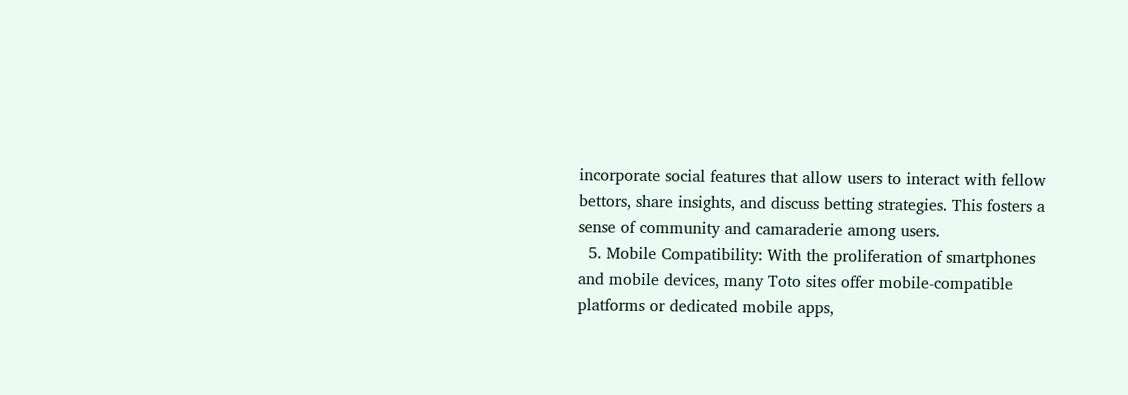incorporate social features that allow users to interact with fellow bettors, share insights, and discuss betting strategies. This fosters a sense of community and camaraderie among users.
  5. Mobile Compatibility: With the proliferation of smartphones and mobile devices, many Toto sites offer mobile-compatible platforms or dedicated mobile apps,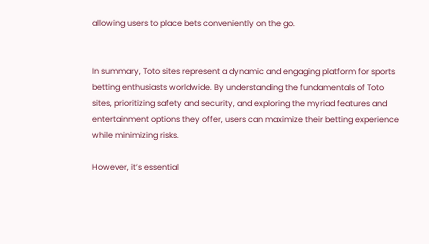allowing users to place bets conveniently on the go.


In summary, Toto sites represent a dynamic and engaging platform for sports betting enthusiasts worldwide. By understanding the fundamentals of Toto sites, prioritizing safety and security, and exploring the myriad features and entertainment options they offer, users can maximize their betting experience while minimizing risks.

However, it’s essential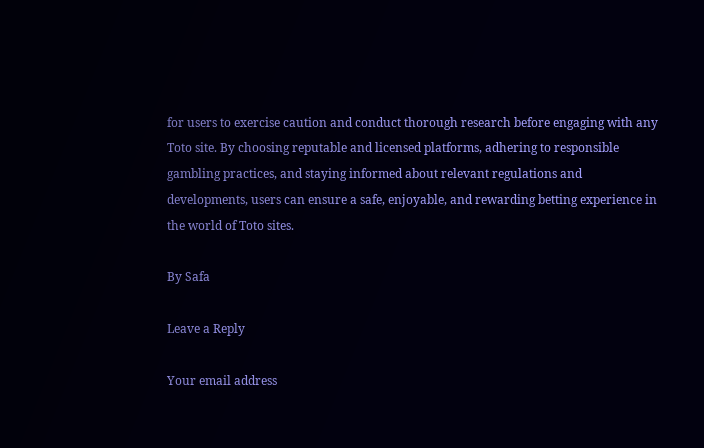for users to exercise caution and conduct thorough research before engaging with any Toto site. By choosing reputable and licensed platforms, adhering to responsible gambling practices, and staying informed about relevant regulations and developments, users can ensure a safe, enjoyable, and rewarding betting experience in the world of Toto sites.

By Safa

Leave a Reply

Your email address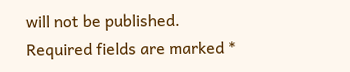will not be published. Required fields are marked *